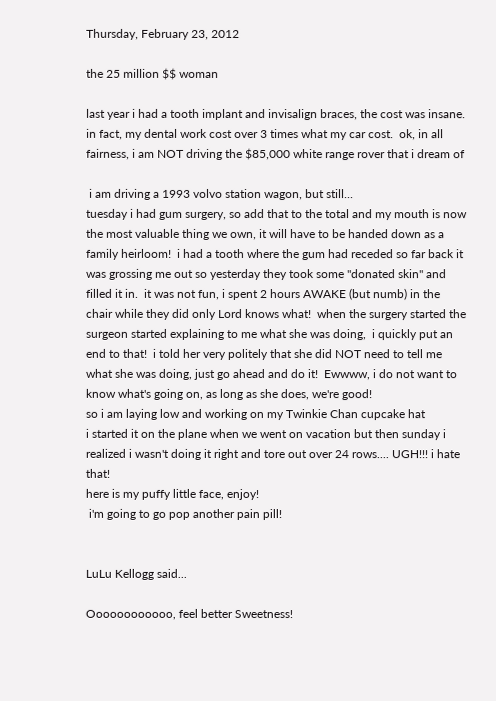Thursday, February 23, 2012

the 25 million $$ woman

last year i had a tooth implant and invisalign braces, the cost was insane.  in fact, my dental work cost over 3 times what my car cost.  ok, in all fairness, i am NOT driving the $85,000 white range rover that i dream of

 i am driving a 1993 volvo station wagon, but still...
tuesday i had gum surgery, so add that to the total and my mouth is now the most valuable thing we own, it will have to be handed down as a family heirloom!  i had a tooth where the gum had receded so far back it was grossing me out so yesterday they took some "donated skin" and filled it in.  it was not fun, i spent 2 hours AWAKE (but numb) in the chair while they did only Lord knows what!  when the surgery started the surgeon started explaining to me what she was doing,  i quickly put an end to that!  i told her very politely that she did NOT need to tell me what she was doing, just go ahead and do it!  Ewwww, i do not want to know what's going on, as long as she does, we're good!
so i am laying low and working on my Twinkie Chan cupcake hat
i started it on the plane when we went on vacation but then sunday i realized i wasn't doing it right and tore out over 24 rows.... UGH!!! i hate that!
here is my puffy little face, enjoy!
 i'm going to go pop another pain pill!


LuLu Kellogg said...

Oooooooooooo, feel better Sweetness!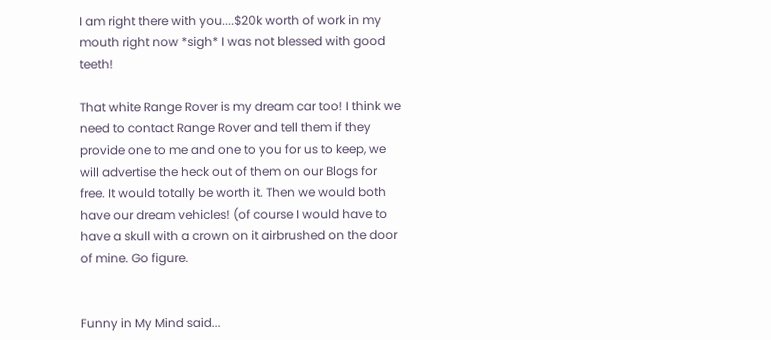I am right there with you....$20k worth of work in my mouth right now *sigh* I was not blessed with good teeth!

That white Range Rover is my dream car too! I think we need to contact Range Rover and tell them if they provide one to me and one to you for us to keep, we will advertise the heck out of them on our Blogs for free. It would totally be worth it. Then we would both have our dream vehicles! (of course I would have to have a skull with a crown on it airbrushed on the door of mine. Go figure.


Funny in My Mind said...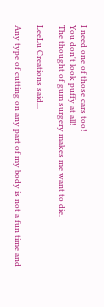I need one of those cars too!
You don't look puffy at all!
The thought of gum surgery makes me want to die.

LeeLu Creations said...

Any type of cutting on any part of my body is not a fun time and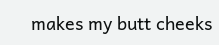makes my butt cheeks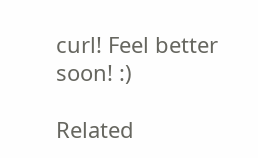curl! Feel better soon! :)

Related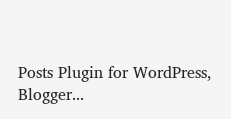Posts Plugin for WordPress, Blogger...